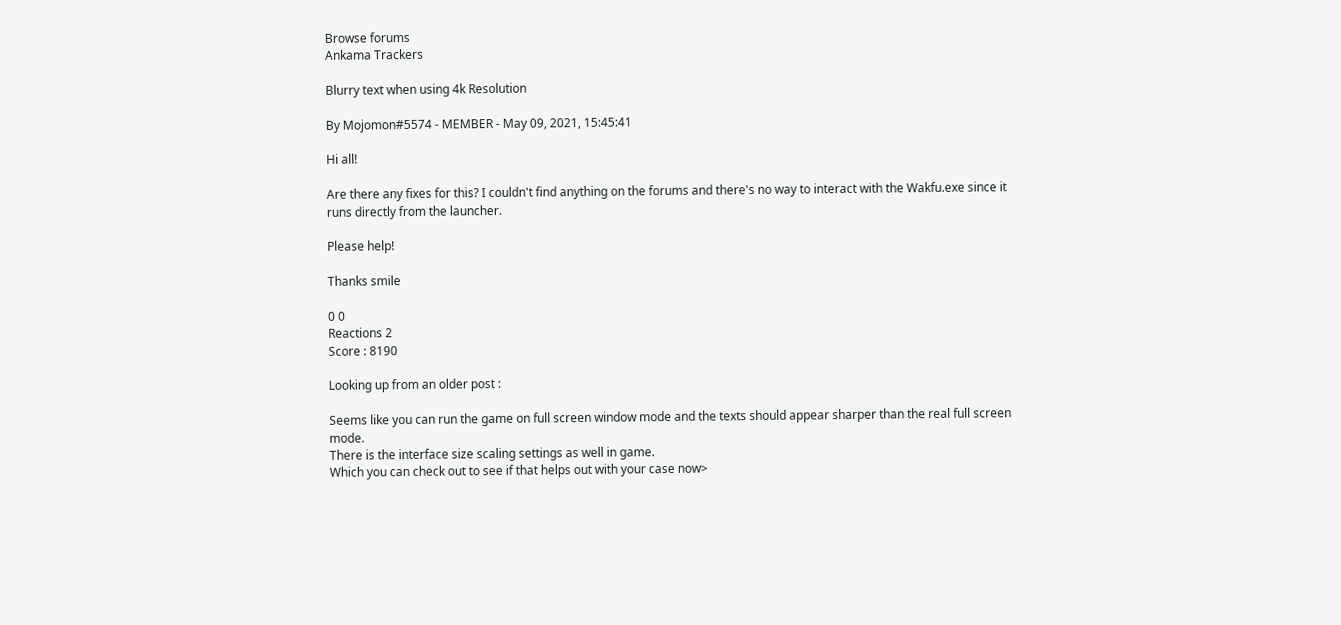Browse forums
Ankama Trackers

Blurry text when using 4k Resolution

By Mojomon#5574 - MEMBER - May 09, 2021, 15:45:41

Hi all!

Are there any fixes for this? I couldn't find anything on the forums and there's no way to interact with the Wakfu.exe since it runs directly from the launcher.

Please help!

Thanks smile

0 0
Reactions 2
Score : 8190

Looking up from an older post :

Seems like you can run the game on full screen window mode and the texts should appear sharper than the real full screen mode.
There is the interface size scaling settings as well in game.
Which you can check out to see if that helps out with your case now>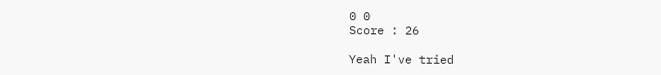0 0
Score : 26

Yeah I've tried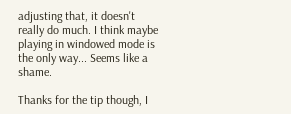adjusting that, it doesn't really do much. I think maybe playing in windowed mode is the only way... Seems like a shame.

Thanks for the tip though, I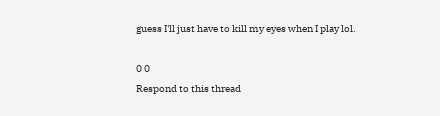guess I'll just have to kill my eyes when I play lol.

0 0
Respond to this thread